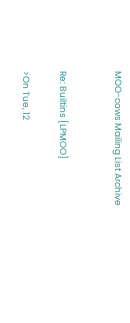MOO-cows Mailing List Archive


Re: Builtins [LPMOO]

>On Tue, 12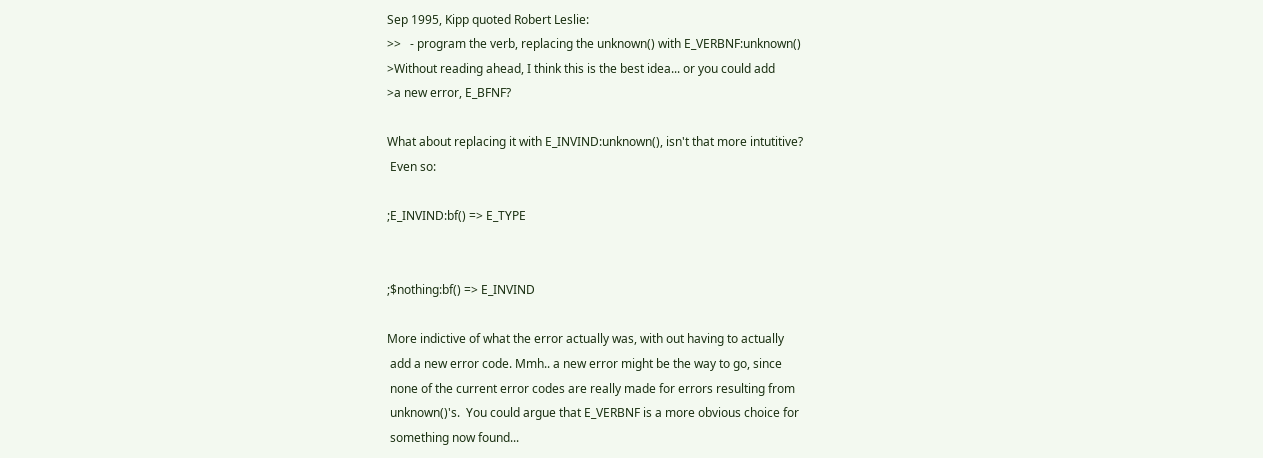Sep 1995, Kipp quoted Robert Leslie:
>>   - program the verb, replacing the unknown() with E_VERBNF:unknown()
>Without reading ahead, I think this is the best idea... or you could add
>a new error, E_BFNF?

What about replacing it with E_INVIND:unknown(), isn't that more intutitive?
 Even so:

;E_INVIND:bf() => E_TYPE


;$nothing:bf() => E_INVIND

More indictive of what the error actually was, with out having to actually
 add a new error code. Mmh.. a new error might be the way to go, since
 none of the current error codes are really made for errors resulting from
 unknown()'s.  You could argue that E_VERBNF is a more obvious choice for
 something now found...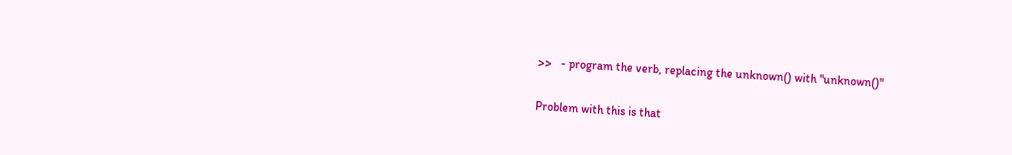>>   - program the verb, replacing the unknown() with "unknown()"

Problem with this is that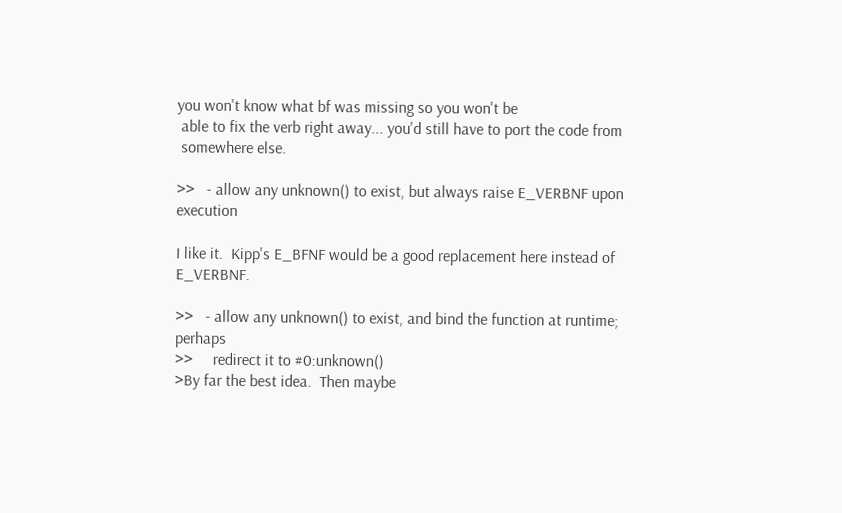you won't know what bf was missing so you won't be
 able to fix the verb right away... you'd still have to port the code from
 somewhere else.

>>   - allow any unknown() to exist, but always raise E_VERBNF upon execution

I like it.  Kipp's E_BFNF would be a good replacement here instead of E_VERBNF.

>>   - allow any unknown() to exist, and bind the function at runtime; perhaps
>>     redirect it to #0:unknown()
>By far the best idea.  Then maybe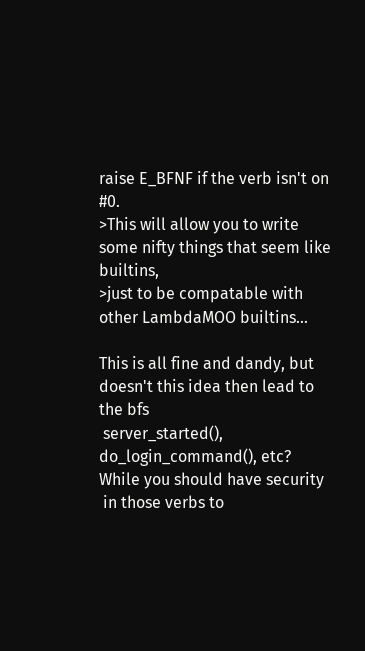raise E_BFNF if the verb isn't on #0.
>This will allow you to write some nifty things that seem like builtins,
>just to be compatable with other LambdaMOO builtins...

This is all fine and dandy, but doesn't this idea then lead to the bfs
 server_started(), do_login_command(), etc?  While you should have security
 in those verbs to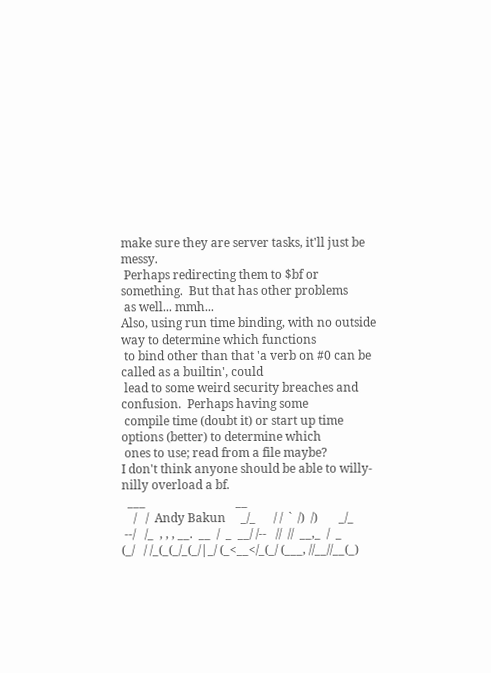make sure they are server tasks, it'll just be messy.
 Perhaps redirecting them to $bf or something.  But that has other problems
 as well... mmh...
Also, using run time binding, with no outside way to determine which functions
 to bind other than that 'a verb on #0 can be called as a builtin', could
 lead to some weird security breaches and confusion.  Perhaps having some
 compile time (doubt it) or start up time options (better) to determine which
 ones to use; read from a file maybe?
I don't think anyone should be able to willy-nilly overload a bf.
  ___                              __
    /   /  Andy Bakun     _/_      / /  `  /)  /)       _/_
 --/   /_  , , , __.  __  /  _  __/ /--   //  //  __,_  /  _
(_/   / /_(_(_/_(_/|_/ (_<__</_(_/ (___, //__//__(_)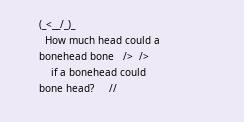(_<__/_)_
  How much head could a bonehead bone   />  />
    if a bonehead could bone head?     //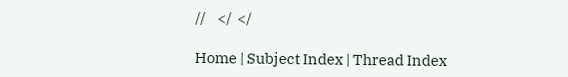//    </  </

Home | Subject Index | Thread Index